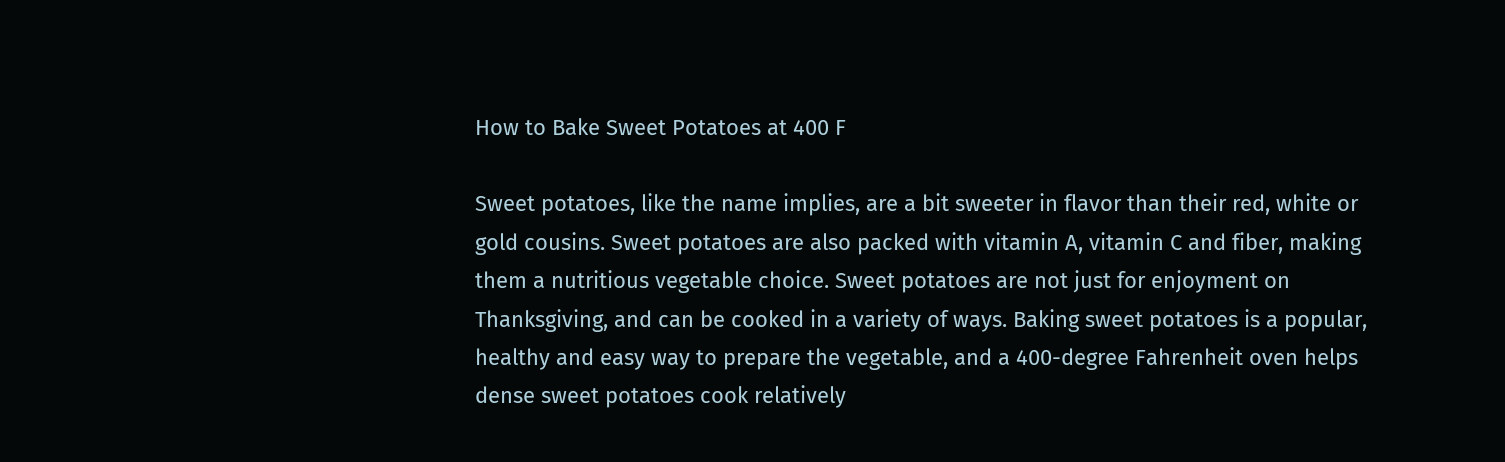How to Bake Sweet Potatoes at 400 F

Sweet potatoes, like the name implies, are a bit sweeter in flavor than their red, white or gold cousins. Sweet potatoes are also packed with vitamin A, vitamin C and fiber, making them a nutritious vegetable choice. Sweet potatoes are not just for enjoyment on Thanksgiving, and can be cooked in a variety of ways. Baking sweet potatoes is a popular, healthy and easy way to prepare the vegetable, and a 400-degree Fahrenheit oven helps dense sweet potatoes cook relatively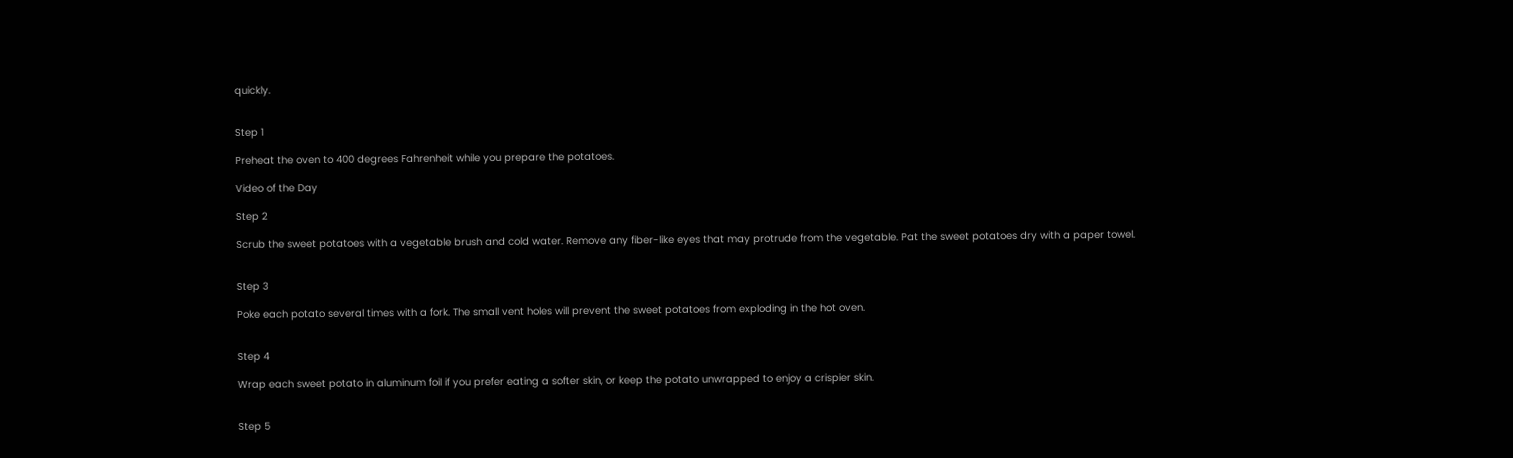quickly.


Step 1

Preheat the oven to 400 degrees Fahrenheit while you prepare the potatoes.

Video of the Day

Step 2

Scrub the sweet potatoes with a vegetable brush and cold water. Remove any fiber-like eyes that may protrude from the vegetable. Pat the sweet potatoes dry with a paper towel.


Step 3

Poke each potato several times with a fork. The small vent holes will prevent the sweet potatoes from exploding in the hot oven.


Step 4

Wrap each sweet potato in aluminum foil if you prefer eating a softer skin, or keep the potato unwrapped to enjoy a crispier skin.


Step 5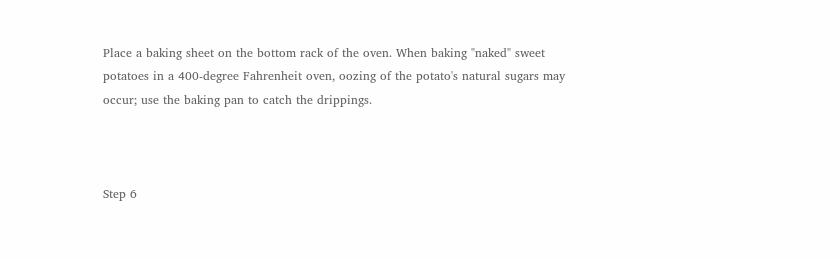Place a baking sheet on the bottom rack of the oven. When baking "naked" sweet potatoes in a 400-degree Fahrenheit oven, oozing of the potato's natural sugars may occur; use the baking pan to catch the drippings.



Step 6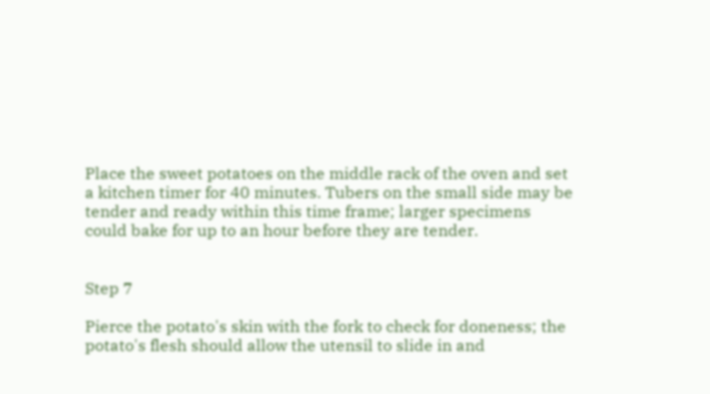Place the sweet potatoes on the middle rack of the oven and set a kitchen timer for 40 minutes. Tubers on the small side may be tender and ready within this time frame; larger specimens could bake for up to an hour before they are tender.


Step 7

Pierce the potato's skin with the fork to check for doneness; the potato's flesh should allow the utensil to slide in and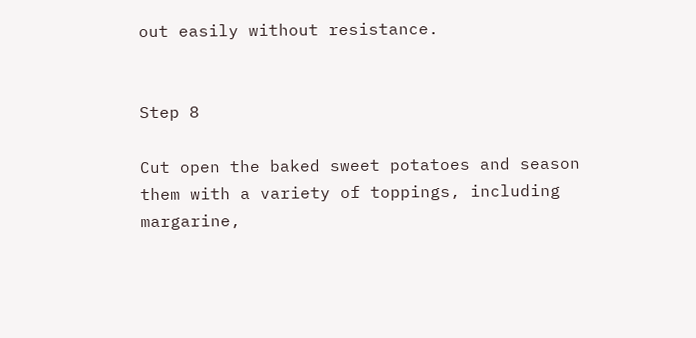out easily without resistance.


Step 8

Cut open the baked sweet potatoes and season them with a variety of toppings, including margarine,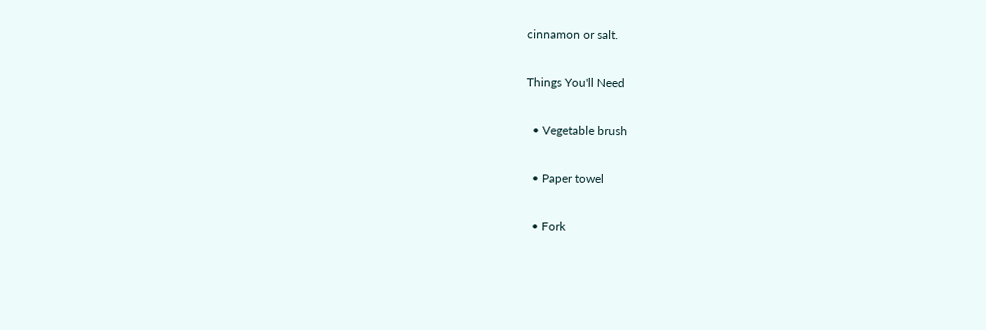cinnamon or salt.

Things You'll Need

  • Vegetable brush

  • Paper towel

  • Fork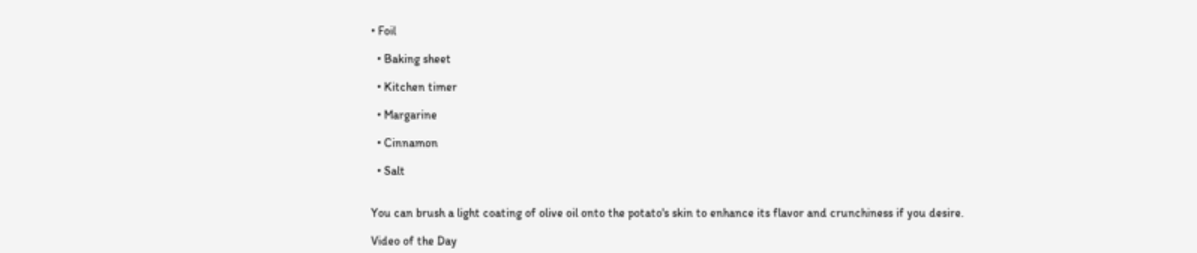• Foil

  • Baking sheet

  • Kitchen timer

  • Margarine

  • Cinnamon

  • Salt


You can brush a light coating of olive oil onto the potato's skin to enhance its flavor and crunchiness if you desire.

Video of the Day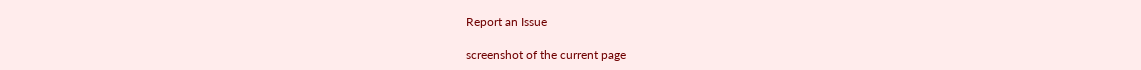Report an Issue

screenshot of the current page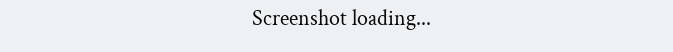Screenshot loading...